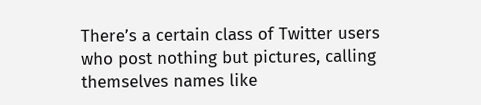There’s a certain class of Twitter users who post nothing but pictures, calling themselves names like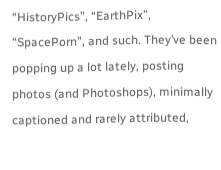“HistoryPics”, “EarthPix”, “SpacePorn”, and such. They’ve been popping up a lot lately, posting photos (and Photoshops), minimally captioned and rarely attributed,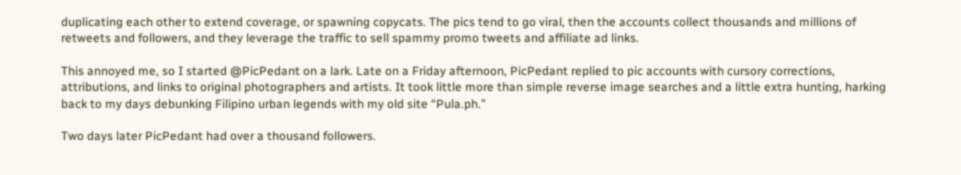duplicating each other to extend coverage, or spawning copycats. The pics tend to go viral, then the accounts collect thousands and millions of retweets and followers, and they leverage the traffic to sell spammy promo tweets and affiliate ad links.

This annoyed me, so I started @PicPedant on a lark. Late on a Friday afternoon, PicPedant replied to pic accounts with cursory corrections, attributions, and links to original photographers and artists. It took little more than simple reverse image searches and a little extra hunting, harking back to my days debunking Filipino urban legends with my old site “Pula.ph.”

Two days later PicPedant had over a thousand followers.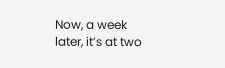Now, a week later, it’s at two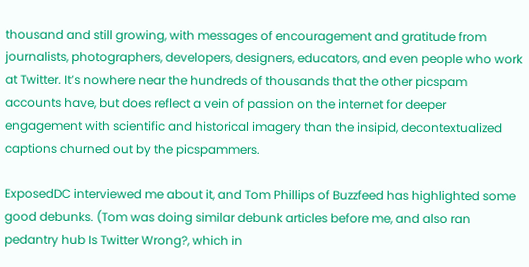thousand and still growing, with messages of encouragement and gratitude from journalists, photographers, developers, designers, educators, and even people who work at Twitter. It’s nowhere near the hundreds of thousands that the other picspam accounts have, but does reflect a vein of passion on the internet for deeper engagement with scientific and historical imagery than the insipid, decontextualized captions churned out by the picspammers.

ExposedDC interviewed me about it, and Tom Phillips of Buzzfeed has highlighted some good debunks. (Tom was doing similar debunk articles before me, and also ran pedantry hub Is Twitter Wrong?, which in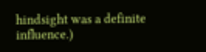hindsight was a definite influence.)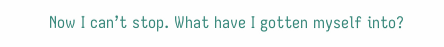Now I can’t stop. What have I gotten myself into?